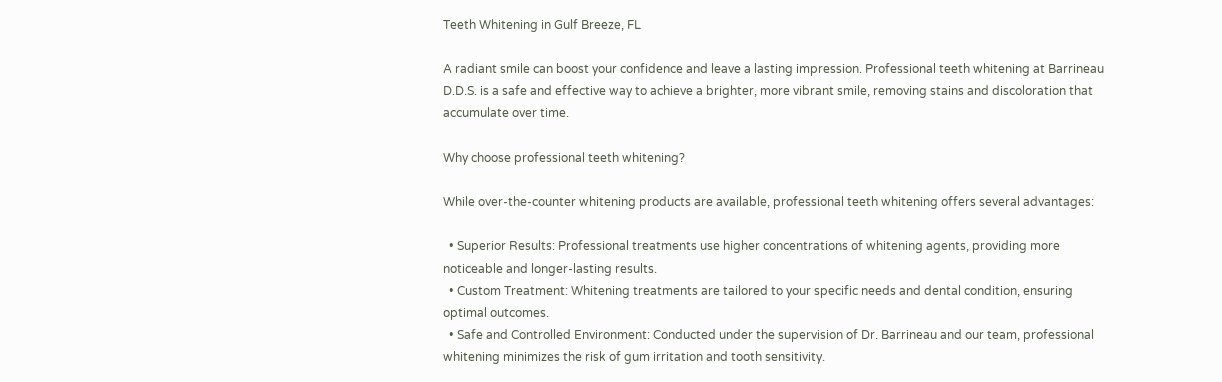Teeth Whitening in Gulf Breeze, FL

A radiant smile can boost your confidence and leave a lasting impression. Professional teeth whitening at Barrineau D.D.S. is a safe and effective way to achieve a brighter, more vibrant smile, removing stains and discoloration that accumulate over time.

Why choose professional teeth whitening?

While over-the-counter whitening products are available, professional teeth whitening offers several advantages:

  • Superior Results: Professional treatments use higher concentrations of whitening agents, providing more noticeable and longer-lasting results.
  • Custom Treatment: Whitening treatments are tailored to your specific needs and dental condition, ensuring optimal outcomes.
  • Safe and Controlled Environment: Conducted under the supervision of Dr. Barrineau and our team, professional whitening minimizes the risk of gum irritation and tooth sensitivity.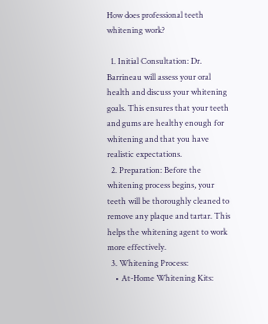How does professional teeth whitening work?

  1. Initial Consultation: Dr. Barrineau will assess your oral health and discuss your whitening goals. This ensures that your teeth and gums are healthy enough for whitening and that you have realistic expectations.
  2. Preparation: Before the whitening process begins, your teeth will be thoroughly cleaned to remove any plaque and tartar. This helps the whitening agent to work more effectively.
  3. Whitening Process:
    • At-Home Whitening Kits: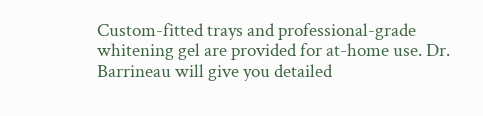Custom-fitted trays and professional-grade whitening gel are provided for at-home use. Dr. Barrineau will give you detailed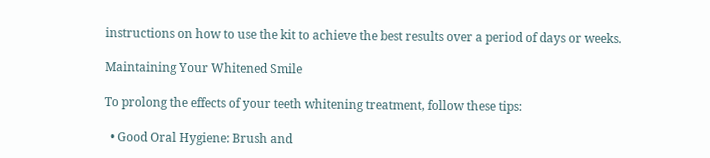instructions on how to use the kit to achieve the best results over a period of days or weeks.

Maintaining Your Whitened Smile

To prolong the effects of your teeth whitening treatment, follow these tips:

  • Good Oral Hygiene: Brush and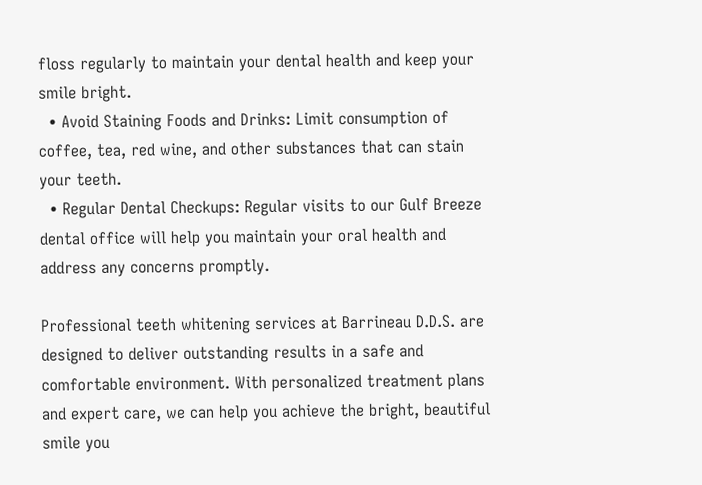floss regularly to maintain your dental health and keep your smile bright.
  • Avoid Staining Foods and Drinks: Limit consumption of coffee, tea, red wine, and other substances that can stain your teeth.
  • Regular Dental Checkups: Regular visits to our Gulf Breeze dental office will help you maintain your oral health and address any concerns promptly.

Professional teeth whitening services at Barrineau D.D.S. are designed to deliver outstanding results in a safe and comfortable environment. With personalized treatment plans and expert care, we can help you achieve the bright, beautiful smile you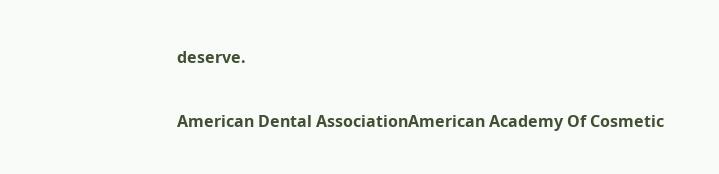deserve.

American Dental AssociationAmerican Academy Of Cosmetic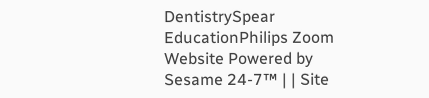DentistrySpear EducationPhilips Zoom
Website Powered by Sesame 24-7™ | | Site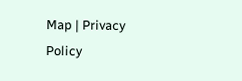Map | Privacy Policy